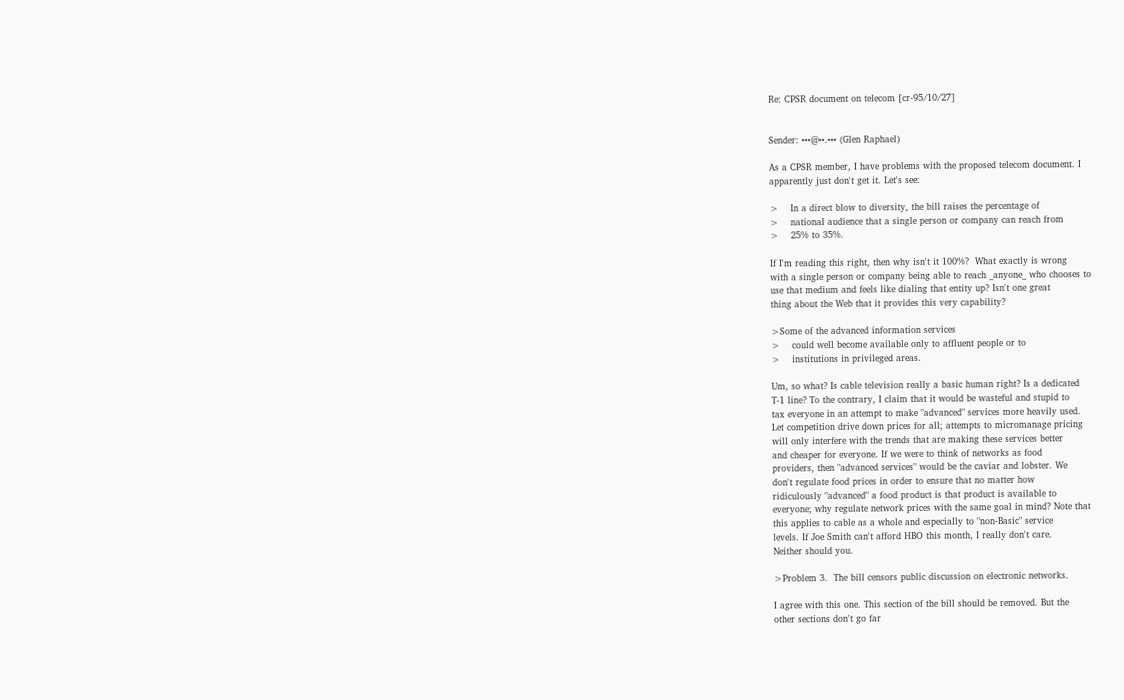Re: CPSR document on telecom [cr-95/10/27]


Sender: •••@••.••• (Glen Raphael)

As a CPSR member, I have problems with the proposed telecom document. I
apparently just don't get it. Let's see:

>    In a direct blow to diversity, the bill raises the percentage of
>    national audience that a single person or company can reach from
>    25% to 35%.

If I'm reading this right, then why isn't it 100%?  What exactly is wrong
with a single person or company being able to reach _anyone_ who chooses to
use that medium and feels like dialing that entity up? Isn't one great
thing about the Web that it provides this very capability?

>Some of the advanced information services
>    could well become available only to affluent people or to
>    institutions in privileged areas.

Um, so what? Is cable television really a basic human right? Is a dedicated
T-1 line? To the contrary, I claim that it would be wasteful and stupid to
tax everyone in an attempt to make "advanced" services more heavily used.
Let competition drive down prices for all; attempts to micromanage pricing
will only interfere with the trends that are making these services better
and cheaper for everyone. If we were to think of networks as food
providers, then "advanced services" would be the caviar and lobster. We
don't regulate food prices in order to ensure that no matter how
ridiculously "advanced" a food product is that product is available to
everyone; why regulate network prices with the same goal in mind? Note that
this applies to cable as a whole and especially to "non-Basic" service
levels. If Joe Smith can't afford HBO this month, I really don't care.
Neither should you.

>Problem 3.  The bill censors public discussion on electronic networks.

I agree with this one. This section of the bill should be removed. But the
other sections don't go far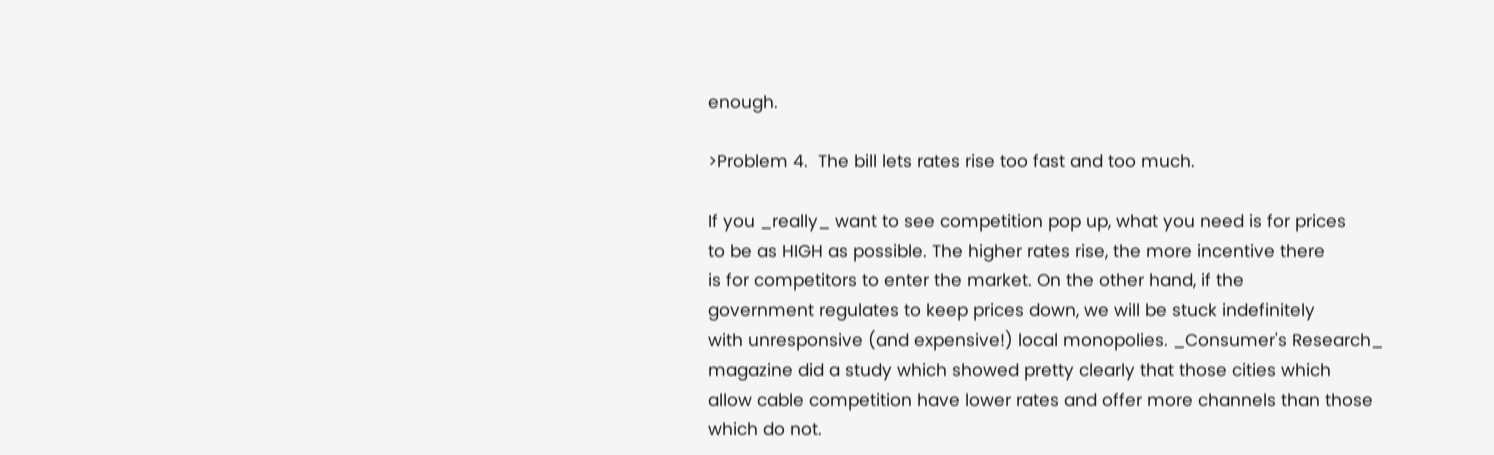enough.

>Problem 4.  The bill lets rates rise too fast and too much.

If you _really_ want to see competition pop up, what you need is for prices
to be as HIGH as possible. The higher rates rise, the more incentive there
is for competitors to enter the market. On the other hand, if the
government regulates to keep prices down, we will be stuck indefinitely
with unresponsive (and expensive!) local monopolies. _Consumer's Research_
magazine did a study which showed pretty clearly that those cities which
allow cable competition have lower rates and offer more channels than those
which do not.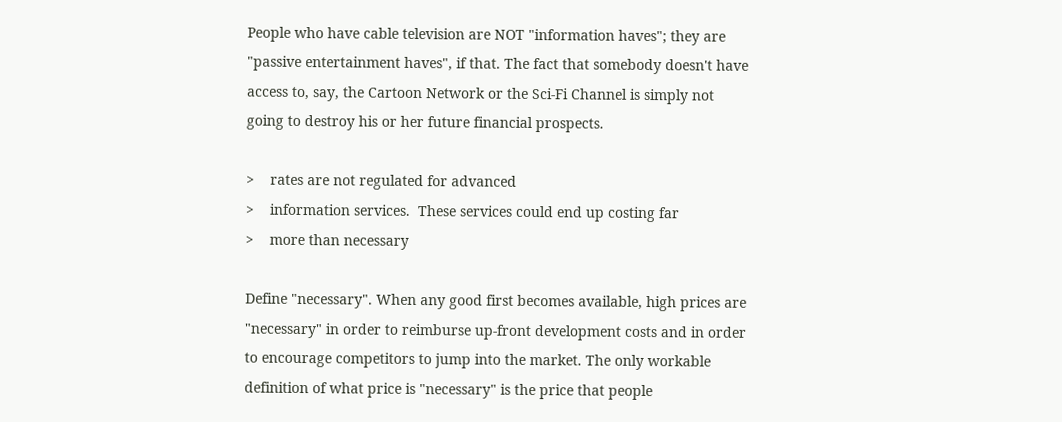People who have cable television are NOT "information haves"; they are
"passive entertainment haves", if that. The fact that somebody doesn't have
access to, say, the Cartoon Network or the Sci-Fi Channel is simply not
going to destroy his or her future financial prospects.

>    rates are not regulated for advanced
>    information services.  These services could end up costing far
>    more than necessary

Define "necessary". When any good first becomes available, high prices are
"necessary" in order to reimburse up-front development costs and in order
to encourage competitors to jump into the market. The only workable
definition of what price is "necessary" is the price that people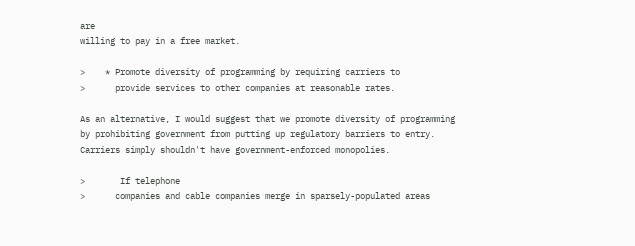are
willing to pay in a free market.

>    * Promote diversity of programming by requiring carriers to
>      provide services to other companies at reasonable rates.

As an alternative, I would suggest that we promote diversity of programming
by prohibiting government from putting up regulatory barriers to entry.
Carriers simply shouldn't have government-enforced monopolies.

>       If telephone
>      companies and cable companies merge in sparsely-populated areas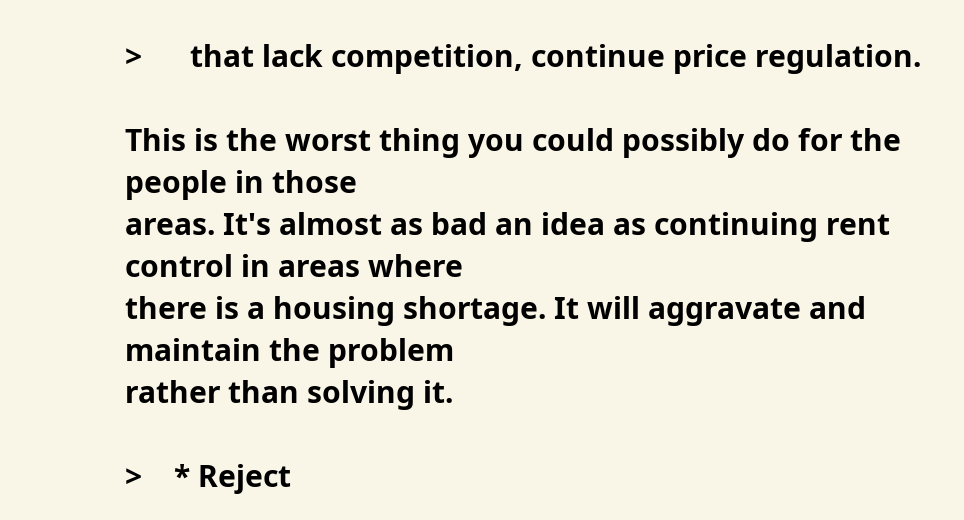>      that lack competition, continue price regulation.

This is the worst thing you could possibly do for the people in those
areas. It's almost as bad an idea as continuing rent control in areas where
there is a housing shortage. It will aggravate and maintain the problem
rather than solving it.

>    * Reject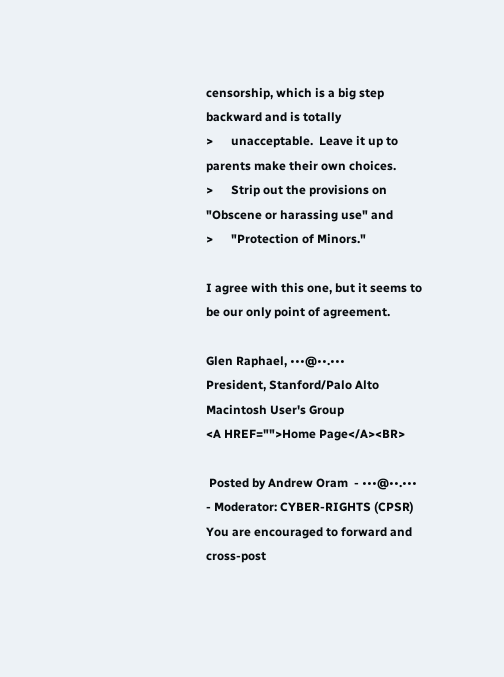censorship, which is a big step backward and is totally
>      unacceptable.  Leave it up to parents make their own choices.
>      Strip out the provisions on "Obscene or harassing use" and
>      "Protection of Minors."

I agree with this one, but it seems to be our only point of agreement.

Glen Raphael, •••@••.•••
President, Stanford/Palo Alto Macintosh User's Group
<A HREF="">Home Page</A><BR>

 Posted by Andrew Oram  - •••@••.••• - Moderator: CYBER-RIGHTS (CPSR)
You are encouraged to forward and cross-post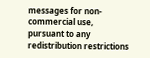messages for non-commercial use,
pursuant to any redistribution restrictions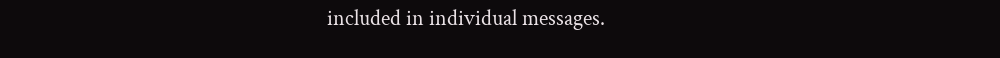included in individual messages.